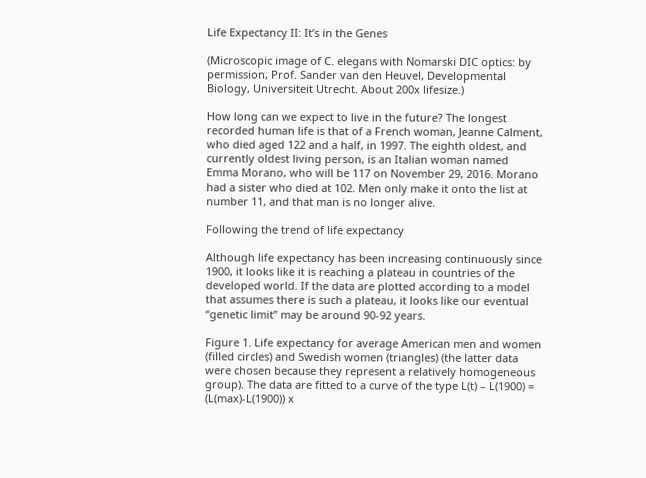Life Expectancy II: It’s in the Genes

(Microscopic image of C. elegans with Nomarski DIC optics: by permission, Prof. Sander van den Heuvel, Developmental Biology, Universiteit Utrecht. About 200x lifesize.)

How long can we expect to live in the future? The longest recorded human life is that of a French woman, Jeanne Calment, who died aged 122 and a half, in 1997. The eighth oldest, and currently oldest living person, is an Italian woman named Emma Morano, who will be 117 on November 29, 2016. Morano had a sister who died at 102. Men only make it onto the list at number 11, and that man is no longer alive.

Following the trend of life expectancy

Although life expectancy has been increasing continuously since 1900, it looks like it is reaching a plateau in countries of the developed world. If the data are plotted according to a model that assumes there is such a plateau, it looks like our eventual “genetic limit” may be around 90-92 years.

Figure 1. Life expectancy for average American men and women (filled circles) and Swedish women (triangles) (the latter data were chosen because they represent a relatively homogeneous group). The data are fitted to a curve of the type L(t) – L(1900) = (L(max)-L(1900)) x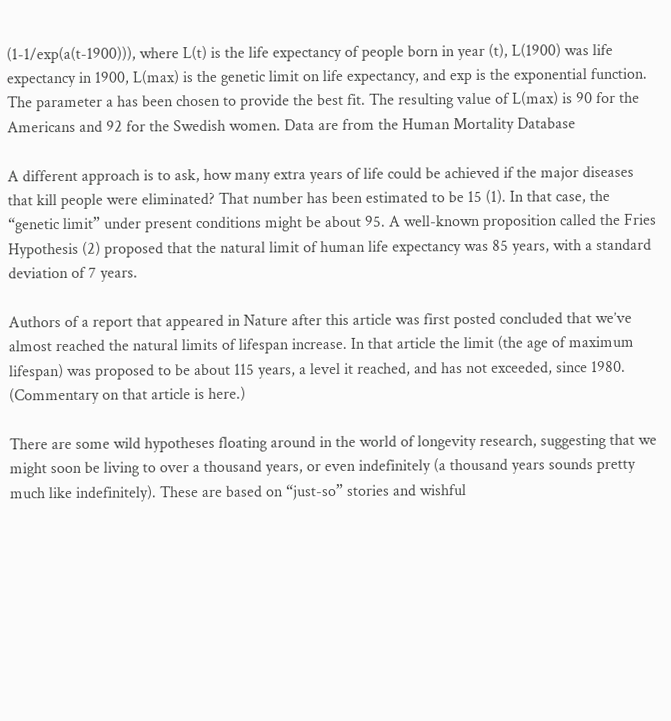(1-1/exp(a(t-1900))), where L(t) is the life expectancy of people born in year (t), L(1900) was life expectancy in 1900, L(max) is the genetic limit on life expectancy, and exp is the exponential function. The parameter a has been chosen to provide the best fit. The resulting value of L(max) is 90 for the Americans and 92 for the Swedish women. Data are from the Human Mortality Database

A different approach is to ask, how many extra years of life could be achieved if the major diseases that kill people were eliminated? That number has been estimated to be 15 (1). In that case, the “genetic limit” under present conditions might be about 95. A well-known proposition called the Fries Hypothesis (2) proposed that the natural limit of human life expectancy was 85 years, with a standard deviation of 7 years.

Authors of a report that appeared in Nature after this article was first posted concluded that we’ve almost reached the natural limits of lifespan increase. In that article the limit (the age of maximum lifespan) was proposed to be about 115 years, a level it reached, and has not exceeded, since 1980. (Commentary on that article is here.)

There are some wild hypotheses floating around in the world of longevity research, suggesting that we might soon be living to over a thousand years, or even indefinitely (a thousand years sounds pretty much like indefinitely). These are based on “just-so” stories and wishful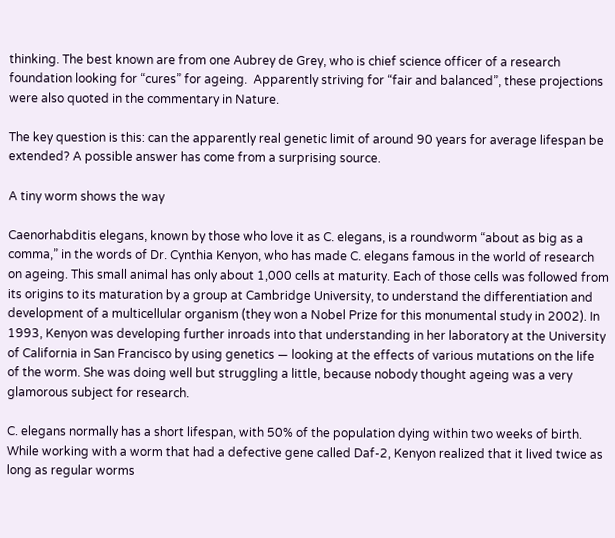thinking. The best known are from one Aubrey de Grey, who is chief science officer of a research foundation looking for “cures” for ageing.  Apparently striving for “fair and balanced”, these projections were also quoted in the commentary in Nature.

The key question is this: can the apparently real genetic limit of around 90 years for average lifespan be extended? A possible answer has come from a surprising source.

A tiny worm shows the way

Caenorhabditis elegans, known by those who love it as C. elegans, is a roundworm “about as big as a comma,” in the words of Dr. Cynthia Kenyon, who has made C. elegans famous in the world of research on ageing. This small animal has only about 1,000 cells at maturity. Each of those cells was followed from its origins to its maturation by a group at Cambridge University, to understand the differentiation and development of a multicellular organism (they won a Nobel Prize for this monumental study in 2002). In 1993, Kenyon was developing further inroads into that understanding in her laboratory at the University of California in San Francisco by using genetics — looking at the effects of various mutations on the life of the worm. She was doing well but struggling a little, because nobody thought ageing was a very glamorous subject for research.

C. elegans normally has a short lifespan, with 50% of the population dying within two weeks of birth. While working with a worm that had a defective gene called Daf-2, Kenyon realized that it lived twice as long as regular worms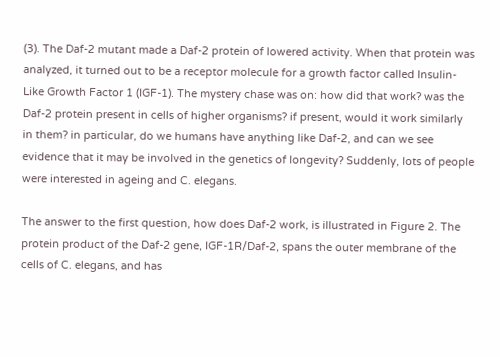(3). The Daf-2 mutant made a Daf-2 protein of lowered activity. When that protein was analyzed, it turned out to be a receptor molecule for a growth factor called Insulin-Like Growth Factor 1 (IGF-1). The mystery chase was on: how did that work? was the Daf-2 protein present in cells of higher organisms? if present, would it work similarly in them? in particular, do we humans have anything like Daf-2, and can we see evidence that it may be involved in the genetics of longevity? Suddenly, lots of people were interested in ageing and C. elegans.

The answer to the first question, how does Daf-2 work, is illustrated in Figure 2. The protein product of the Daf-2 gene, IGF-1R/Daf-2, spans the outer membrane of the cells of C. elegans, and has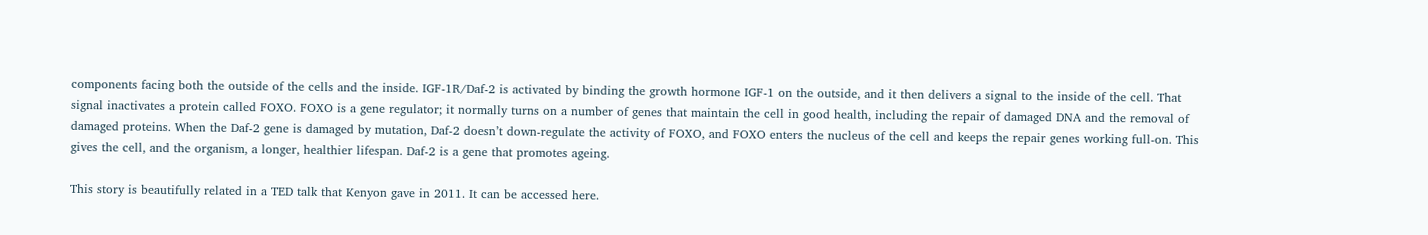components facing both the outside of the cells and the inside. IGF-1R/Daf-2 is activated by binding the growth hormone IGF-1 on the outside, and it then delivers a signal to the inside of the cell. That signal inactivates a protein called FOXO. FOXO is a gene regulator; it normally turns on a number of genes that maintain the cell in good health, including the repair of damaged DNA and the removal of damaged proteins. When the Daf-2 gene is damaged by mutation, Daf-2 doesn’t down-regulate the activity of FOXO, and FOXO enters the nucleus of the cell and keeps the repair genes working full-on. This gives the cell, and the organism, a longer, healthier lifespan. Daf-2 is a gene that promotes ageing.

This story is beautifully related in a TED talk that Kenyon gave in 2011. It can be accessed here.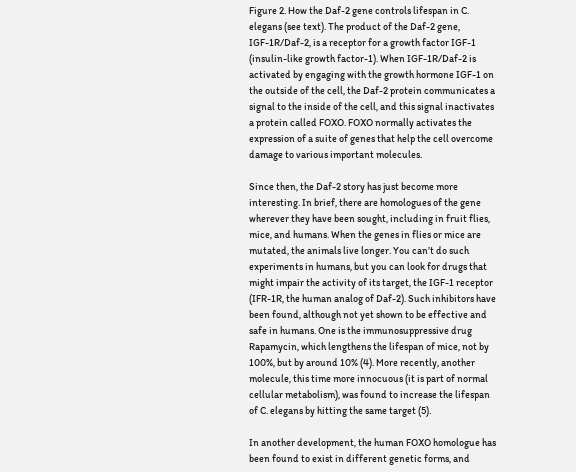Figure 2. How the Daf-2 gene controls lifespan in C. elegans (see text). The product of the Daf-2 gene, IGF-1R/Daf-2, is a receptor for a growth factor IGF-1 (insulin-like growth factor-1). When IGF-1R/Daf-2 is activated by engaging with the growth hormone IGF-1 on the outside of the cell, the Daf-2 protein communicates a signal to the inside of the cell, and this signal inactivates a protein called FOXO. FOXO normally activates the expression of a suite of genes that help the cell overcome damage to various important molecules.

Since then, the Daf-2 story has just become more interesting. In brief, there are homologues of the gene wherever they have been sought, including in fruit flies, mice, and humans. When the genes in flies or mice are mutated, the animals live longer. You can’t do such experiments in humans, but you can look for drugs that might impair the activity of its target, the IGF-1 receptor (IFR-1R, the human analog of Daf-2). Such inhibitors have been found, although not yet shown to be effective and safe in humans. One is the immunosuppressive drug Rapamycin, which lengthens the lifespan of mice, not by 100%, but by around 10% (4). More recently, another molecule, this time more innocuous (it is part of normal cellular metabolism), was found to increase the lifespan of C. elegans by hitting the same target (5).

In another development, the human FOXO homologue has been found to exist in different genetic forms, and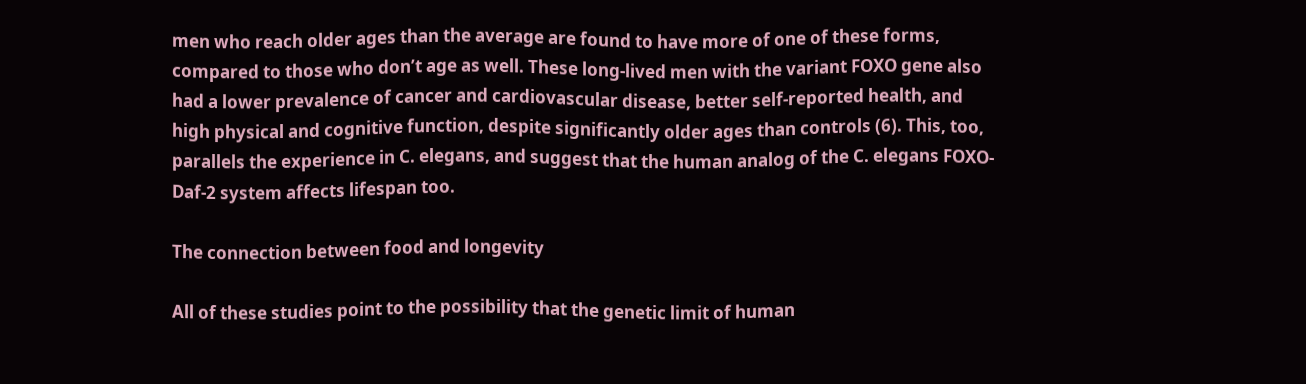men who reach older ages than the average are found to have more of one of these forms, compared to those who don’t age as well. These long-lived men with the variant FOXO gene also had a lower prevalence of cancer and cardiovascular disease, better self-reported health, and high physical and cognitive function, despite significantly older ages than controls (6). This, too, parallels the experience in C. elegans, and suggest that the human analog of the C. elegans FOXO-Daf-2 system affects lifespan too.

The connection between food and longevity

All of these studies point to the possibility that the genetic limit of human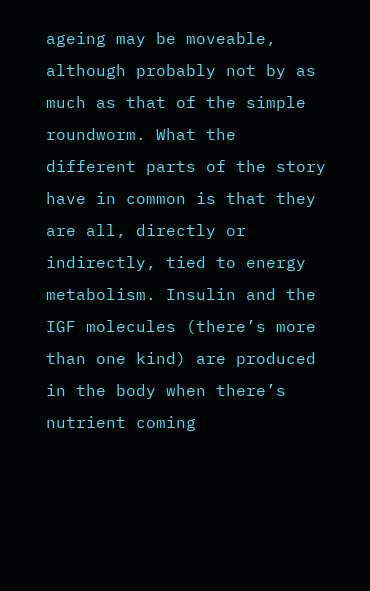ageing may be moveable, although probably not by as much as that of the simple roundworm. What the different parts of the story have in common is that they are all, directly or indirectly, tied to energy metabolism. Insulin and the IGF molecules (there’s more than one kind) are produced in the body when there’s nutrient coming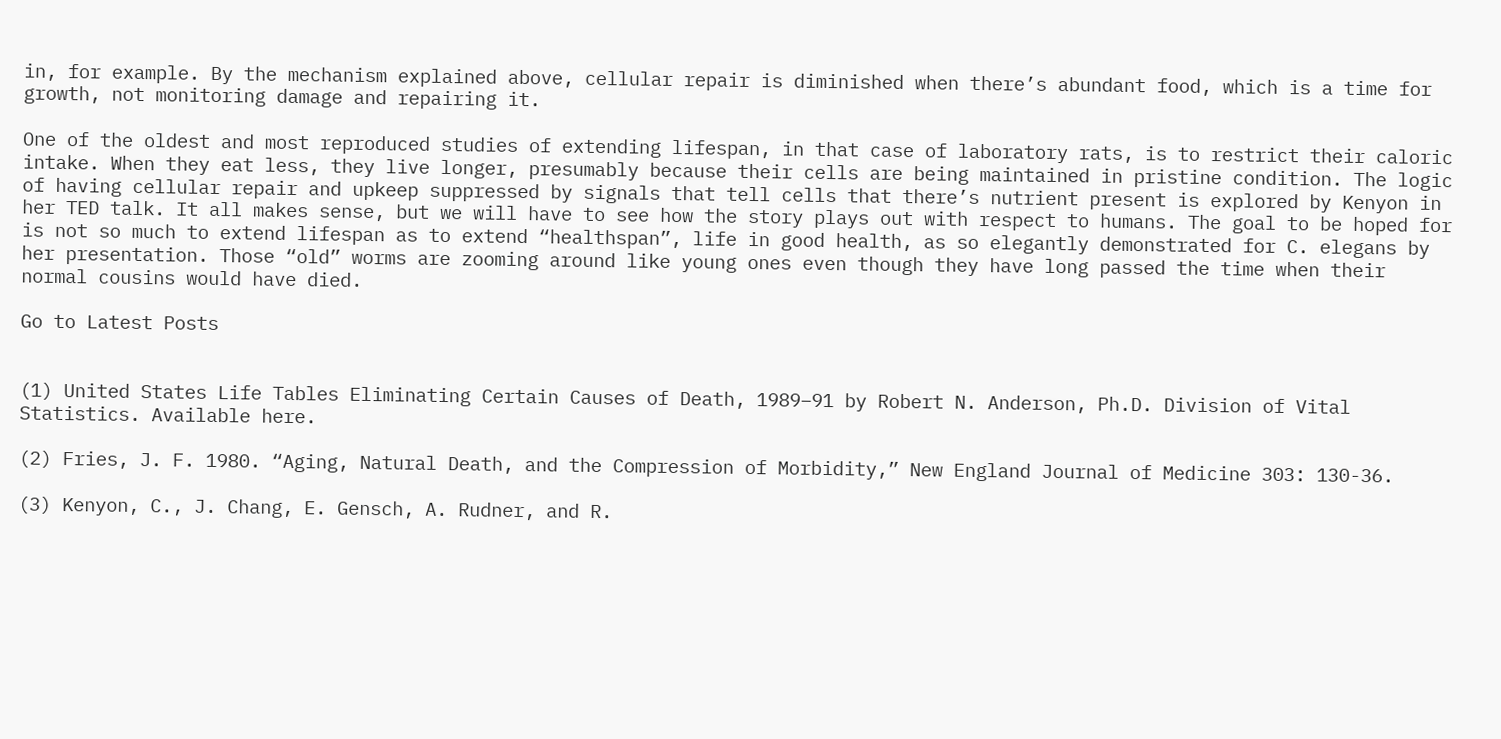in, for example. By the mechanism explained above, cellular repair is diminished when there’s abundant food, which is a time for growth, not monitoring damage and repairing it.

One of the oldest and most reproduced studies of extending lifespan, in that case of laboratory rats, is to restrict their caloric intake. When they eat less, they live longer, presumably because their cells are being maintained in pristine condition. The logic of having cellular repair and upkeep suppressed by signals that tell cells that there’s nutrient present is explored by Kenyon in her TED talk. It all makes sense, but we will have to see how the story plays out with respect to humans. The goal to be hoped for is not so much to extend lifespan as to extend “healthspan”, life in good health, as so elegantly demonstrated for C. elegans by her presentation. Those “old” worms are zooming around like young ones even though they have long passed the time when their normal cousins would have died.

Go to Latest Posts


(1) United States Life Tables Eliminating Certain Causes of Death, 1989–91 by Robert N. Anderson, Ph.D. Division of Vital Statistics. Available here.

(2) Fries, J. F. 1980. “Aging, Natural Death, and the Compression of Morbidity,” New England Journal of Medicine 303: 130-36.

(3) Kenyon, C., J. Chang, E. Gensch, A. Rudner, and R.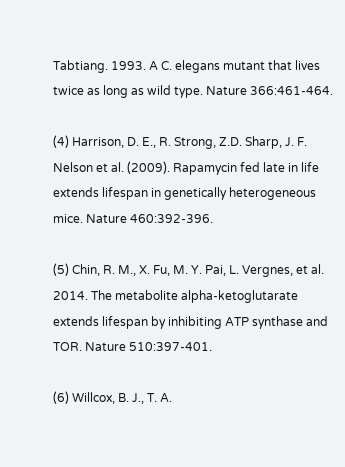Tabtiang. 1993. A C. elegans mutant that lives twice as long as wild type. Nature 366:461-464.

(4) Harrison, D. E., R. Strong, Z.D. Sharp, J. F. Nelson et al. (2009). Rapamycin fed late in life extends lifespan in genetically heterogeneous mice. Nature 460:392-396.

(5) Chin, R. M., X. Fu, M. Y. Pai, L. Vergnes, et al. 2014. The metabolite alpha-ketoglutarate extends lifespan by inhibiting ATP synthase and TOR. Nature 510:397-401.

(6) Willcox, B. J., T. A.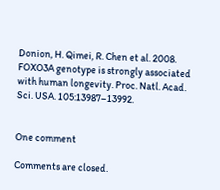Donion, H. Qimei, R. Chen et al. 2008. FOXO3A genotype is strongly associated with human longevity. Proc. Natl. Acad. Sci. USA. 105:13987–13992.


One comment

Comments are closed.